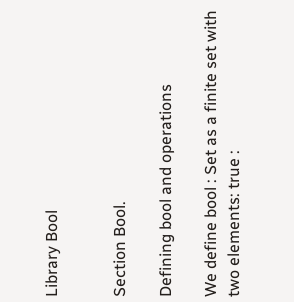Library Bool


Section Bool.

Defining bool and operations

We define bool : Set as a finite set with two elements: true :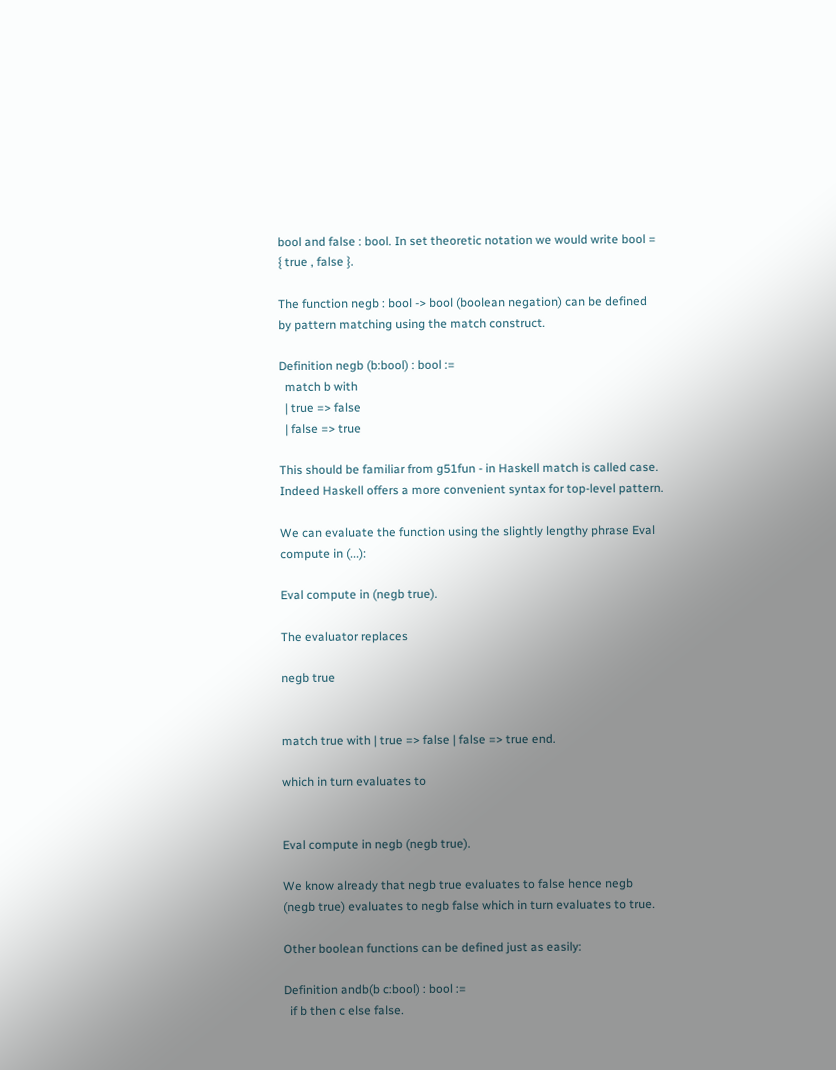bool and false : bool. In set theoretic notation we would write bool = { true , false }.

The function negb : bool -> bool (boolean negation) can be defined by pattern matching using the match construct.

Definition negb (b:bool) : bool :=
  match b with
  | true => false
  | false => true

This should be familiar from g51fun - in Haskell match is called case. Indeed Haskell offers a more convenient syntax for top-level pattern.

We can evaluate the function using the slightly lengthy phrase Eval compute in (...):

Eval compute in (negb true).

The evaluator replaces

negb true


match true with | true => false | false => true end.

which in turn evaluates to


Eval compute in negb (negb true).

We know already that negb true evaluates to false hence negb (negb true) evaluates to negb false which in turn evaluates to true.

Other boolean functions can be defined just as easily:

Definition andb(b c:bool) : bool :=
  if b then c else false.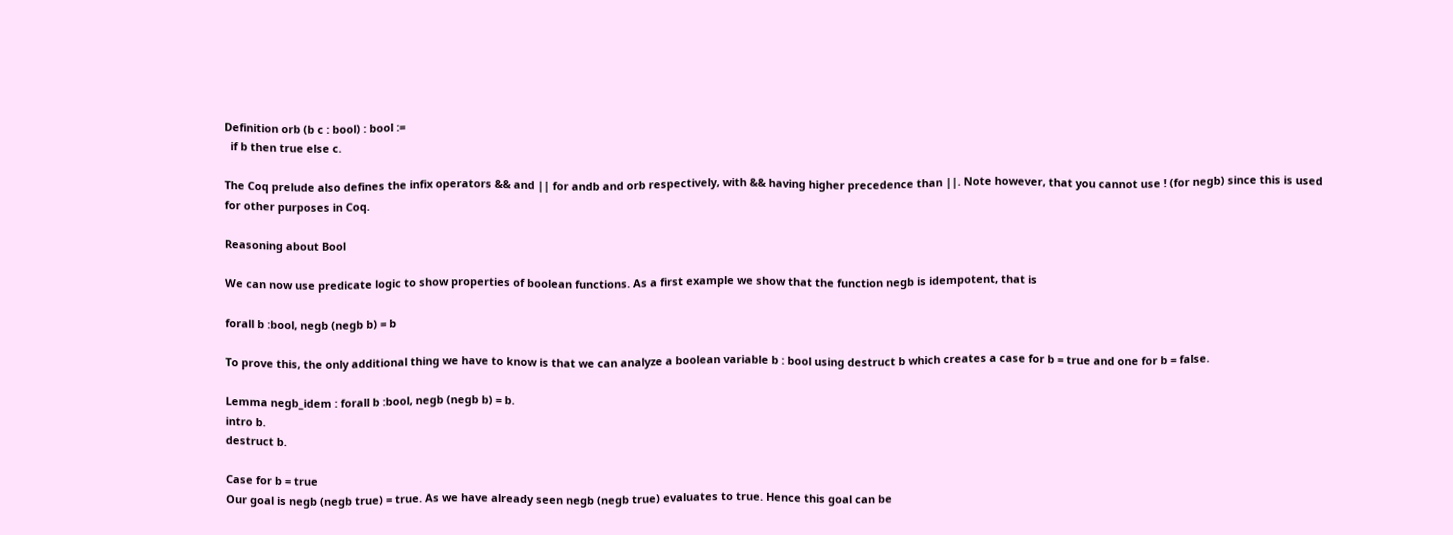Definition orb (b c : bool) : bool :=
  if b then true else c.

The Coq prelude also defines the infix operators && and || for andb and orb respectively, with && having higher precedence than ||. Note however, that you cannot use ! (for negb) since this is used for other purposes in Coq.

Reasoning about Bool

We can now use predicate logic to show properties of boolean functions. As a first example we show that the function negb is idempotent, that is

forall b :bool, negb (negb b) = b

To prove this, the only additional thing we have to know is that we can analyze a boolean variable b : bool using destruct b which creates a case for b = true and one for b = false.

Lemma negb_idem : forall b :bool, negb (negb b) = b.
intro b.
destruct b.

Case for b = true
Our goal is negb (negb true) = true. As we have already seen negb (negb true) evaluates to true. Hence this goal can be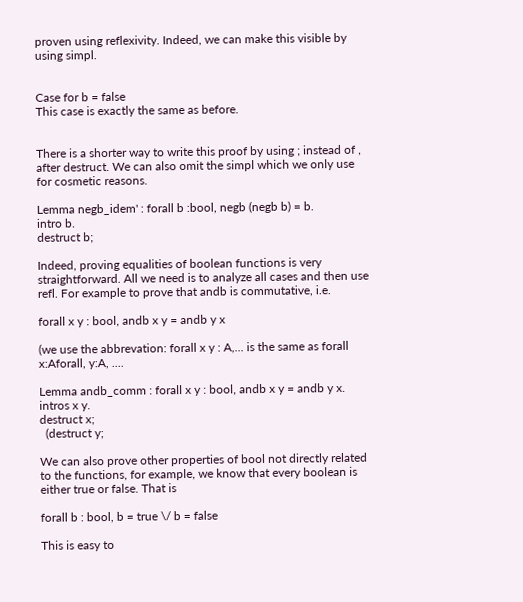proven using reflexivity. Indeed, we can make this visible by using simpl.


Case for b = false
This case is exactly the same as before.


There is a shorter way to write this proof by using ; instead of , after destruct. We can also omit the simpl which we only use for cosmetic reasons.

Lemma negb_idem' : forall b :bool, negb (negb b) = b.
intro b.
destruct b;

Indeed, proving equalities of boolean functions is very straightforward. All we need is to analyze all cases and then use refl. For example to prove that andb is commutative, i.e.

forall x y : bool, andb x y = andb y x

(we use the abbrevation: forall x y : A,... is the same as forall x:Aforall, y:A, ....

Lemma andb_comm : forall x y : bool, andb x y = andb y x.
intros x y.
destruct x;
  (destruct y;

We can also prove other properties of bool not directly related to the functions, for example, we know that every boolean is either true or false. That is

forall b : bool, b = true \/ b = false

This is easy to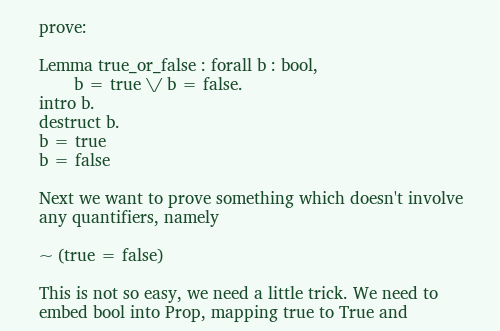prove:

Lemma true_or_false : forall b : bool,
       b = true \/ b = false.
intro b.
destruct b.
b = true
b = false

Next we want to prove something which doesn't involve any quantifiers, namely

~ (true = false)

This is not so easy, we need a little trick. We need to embed bool into Prop, mapping true to True and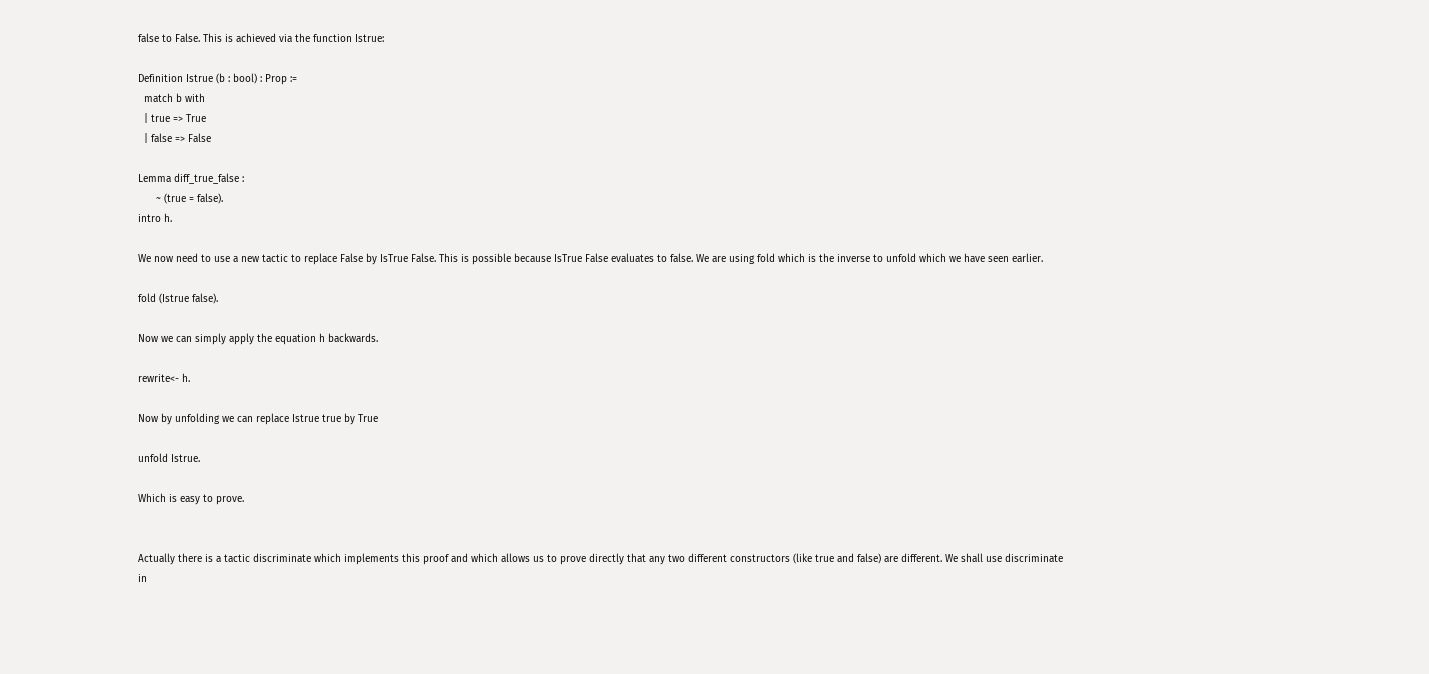false to False. This is achieved via the function Istrue:

Definition Istrue (b : bool) : Prop :=
  match b with
  | true => True
  | false => False

Lemma diff_true_false :
      ~ (true = false).
intro h.

We now need to use a new tactic to replace False by IsTrue False. This is possible because IsTrue False evaluates to false. We are using fold which is the inverse to unfold which we have seen earlier.

fold (Istrue false).

Now we can simply apply the equation h backwards.

rewrite<- h.

Now by unfolding we can replace Istrue true by True

unfold Istrue.

Which is easy to prove.


Actually there is a tactic discriminate which implements this proof and which allows us to prove directly that any two different constructors (like true and false) are different. We shall use discriminate in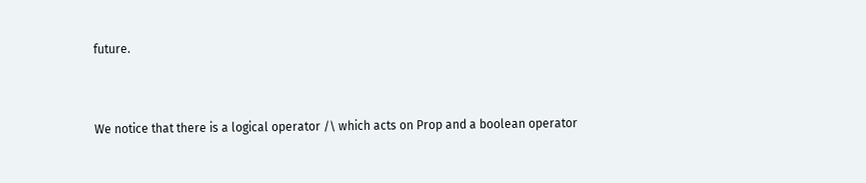future.


We notice that there is a logical operator /\ which acts on Prop and a boolean operator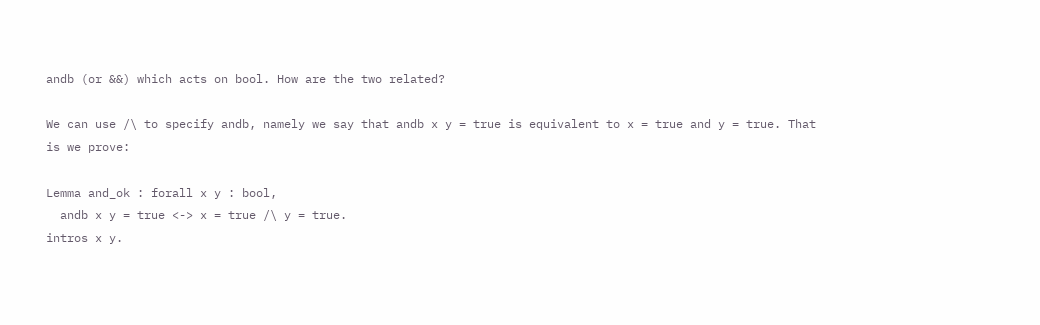andb (or &&) which acts on bool. How are the two related?

We can use /\ to specify andb, namely we say that andb x y = true is equivalent to x = true and y = true. That is we prove:

Lemma and_ok : forall x y : bool,
  andb x y = true <-> x = true /\ y = true.
intros x y.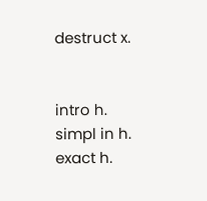destruct x.


intro h.
simpl in h.
exact h.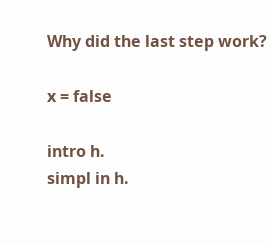Why did the last step work?

x = false

intro h.
simpl in h.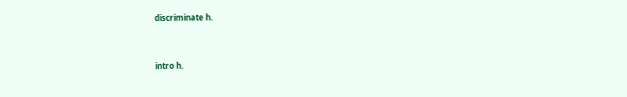discriminate h.


intro h.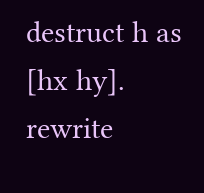destruct h as [hx hy].
rewrite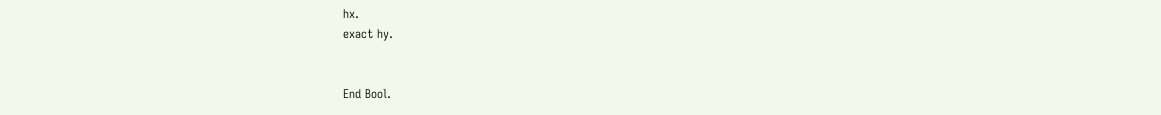hx.
exact hy.


End Bool.